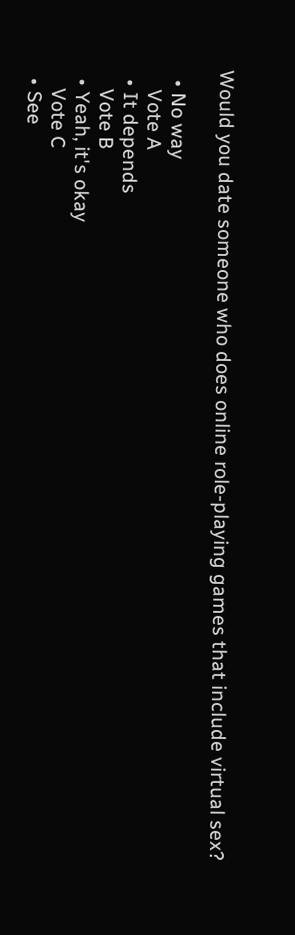Would you date someone who does online role-playing games that include virtual sex?

  • No way
    Vote A
  • It depends
    Vote B
  • Yeah, it's okay
    Vote C
  • See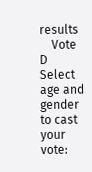results
    Vote D
Select age and gender to cast your vote: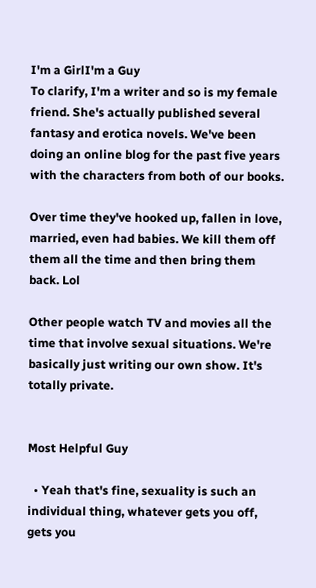I'm a GirlI'm a Guy
To clarify, I'm a writer and so is my female friend. She's actually published several fantasy and erotica novels. We've been doing an online blog for the past five years with the characters from both of our books.

Over time they've hooked up, fallen in love, married, even had babies. We kill them off them all the time and then bring them back. Lol

Other people watch TV and movies all the time that involve sexual situations. We're basically just writing our own show. It's totally private.


Most Helpful Guy

  • Yeah that's fine, sexuality is such an individual thing, whatever gets you off, gets you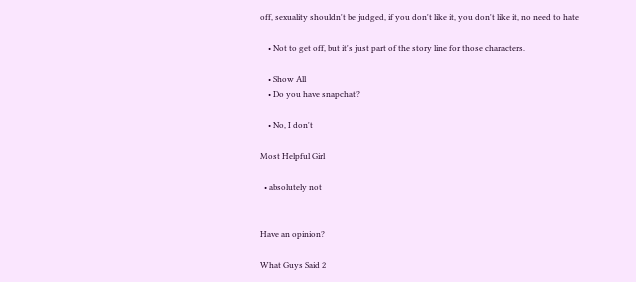off, sexuality shouldn't be judged, if you don't like it, you don't like it, no need to hate

    • Not to get off, but it's just part of the story line for those characters.

    • Show All
    • Do you have snapchat?

    • No, I don't

Most Helpful Girl

  • absolutely not


Have an opinion?

What Guys Said 2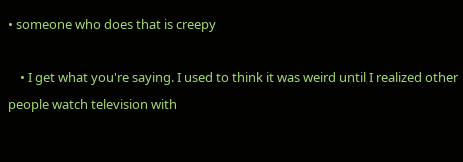• someone who does that is creepy

    • I get what you're saying. I used to think it was weird until I realized other people watch television with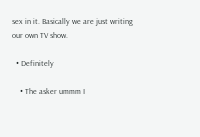sex in it. Basically we are just writing our own TV show.

  • Definitely

    • The asker ummm I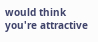would think you're attractive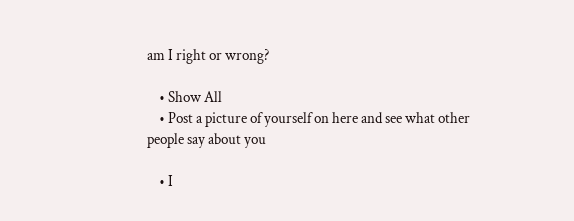am I right or wrong?

    • Show All
    • Post a picture of yourself on here and see what other people say about you

    • I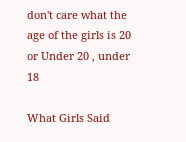don't care what the age of the girls is 20 or Under 20 , under 18

What Girls Said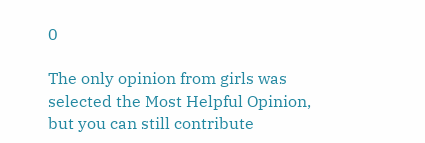0

The only opinion from girls was selected the Most Helpful Opinion, but you can still contribute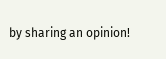by sharing an opinion!